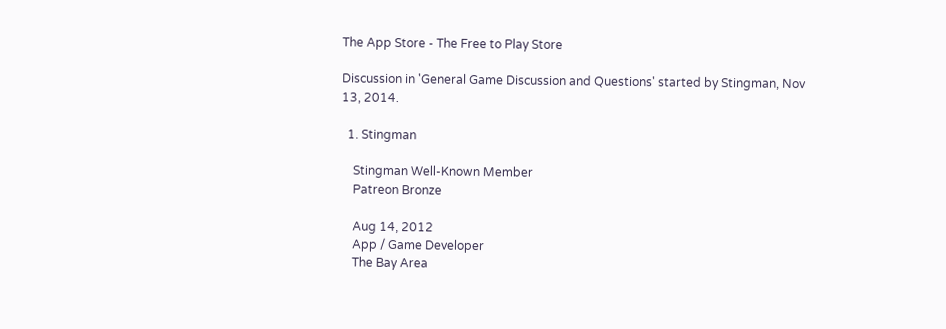The App Store - The Free to Play Store

Discussion in 'General Game Discussion and Questions' started by Stingman, Nov 13, 2014.

  1. Stingman

    Stingman Well-Known Member
    Patreon Bronze

    Aug 14, 2012
    App / Game Developer
    The Bay Area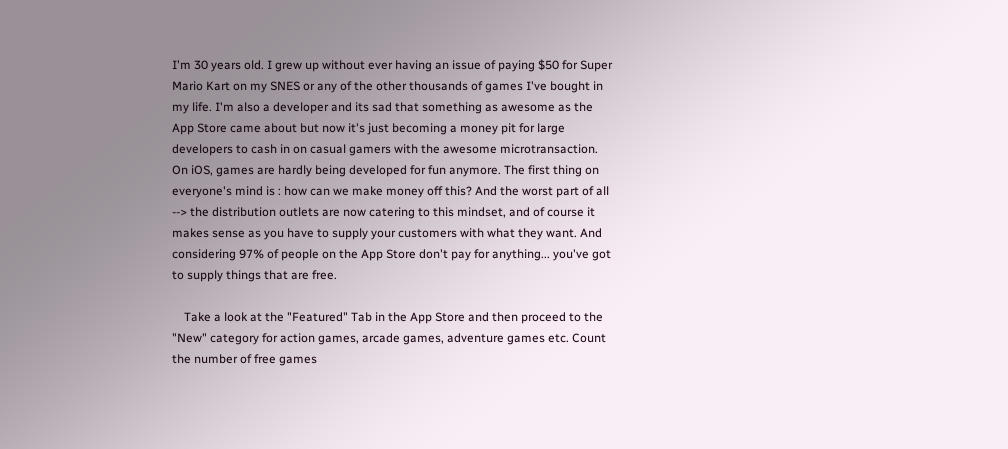I'm 30 years old. I grew up without ever having an issue of paying $50 for Super Mario Kart on my SNES or any of the other thousands of games I've bought in my life. I'm also a developer and its sad that something as awesome as the App Store came about but now it's just becoming a money pit for large developers to cash in on casual gamers with the awesome microtransaction. On iOS, games are hardly being developed for fun anymore. The first thing on everyone's mind is : how can we make money off this? And the worst part of all --> the distribution outlets are now catering to this mindset, and of course it makes sense as you have to supply your customers with what they want. And considering 97% of people on the App Store don't pay for anything... you've got to supply things that are free.

    Take a look at the "Featured" Tab in the App Store and then proceed to the "New" category for action games, arcade games, adventure games etc. Count the number of free games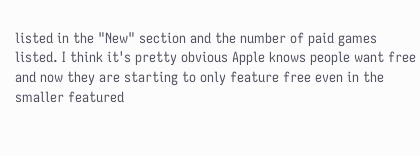listed in the "New" section and the number of paid games listed. I think it's pretty obvious Apple knows people want free and now they are starting to only feature free even in the smaller featured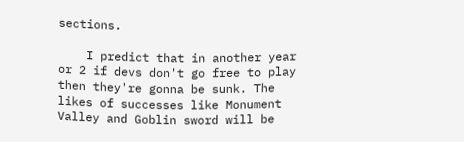sections.

    I predict that in another year or 2 if devs don't go free to play then they're gonna be sunk. The likes of successes like Monument Valley and Goblin sword will be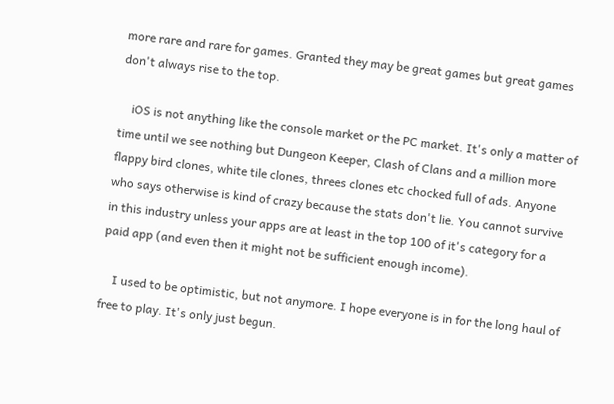more rare and rare for games. Granted they may be great games but great games don't always rise to the top.

    iOS is not anything like the console market or the PC market. It's only a matter of time until we see nothing but Dungeon Keeper, Clash of Clans and a million more flappy bird clones, white tile clones, threes clones etc chocked full of ads. Anyone who says otherwise is kind of crazy because the stats don't lie. You cannot survive in this industry unless your apps are at least in the top 100 of it's category for a paid app (and even then it might not be sufficient enough income).

    I used to be optimistic, but not anymore. I hope everyone is in for the long haul of free to play. It's only just begun.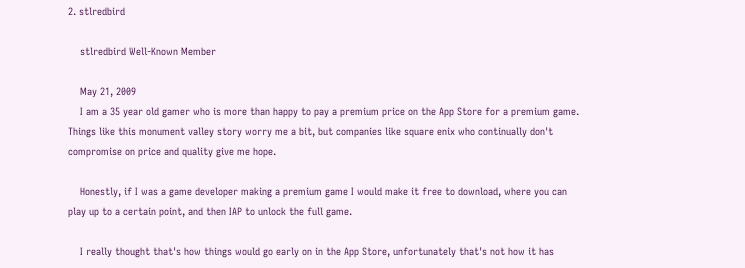2. stlredbird

    stlredbird Well-Known Member

    May 21, 2009
    I am a 35 year old gamer who is more than happy to pay a premium price on the App Store for a premium game. Things like this monument valley story worry me a bit, but companies like square enix who continually don't compromise on price and quality give me hope.

    Honestly, if I was a game developer making a premium game I would make it free to download, where you can play up to a certain point, and then IAP to unlock the full game.

    I really thought that's how things would go early on in the App Store, unfortunately that's not how it has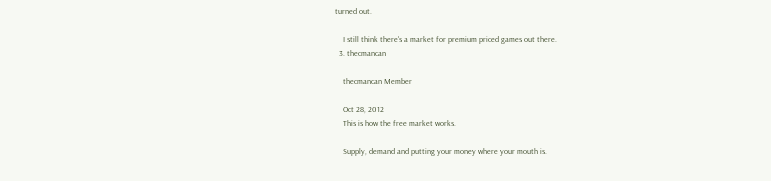turned out.

    I still think there's a market for premium priced games out there.
  3. thecmancan

    thecmancan Member

    Oct 28, 2012
    This is how the free market works.

    Supply, demand and putting your money where your mouth is.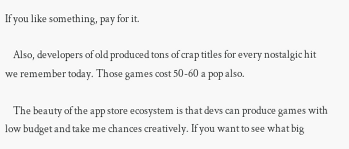If you like something, pay for it.

    Also, developers of old produced tons of crap titles for every nostalgic hit we remember today. Those games cost 50-60 a pop also.

    The beauty of the app store ecosystem is that devs can produce games with low budget and take me chances creatively. If you want to see what big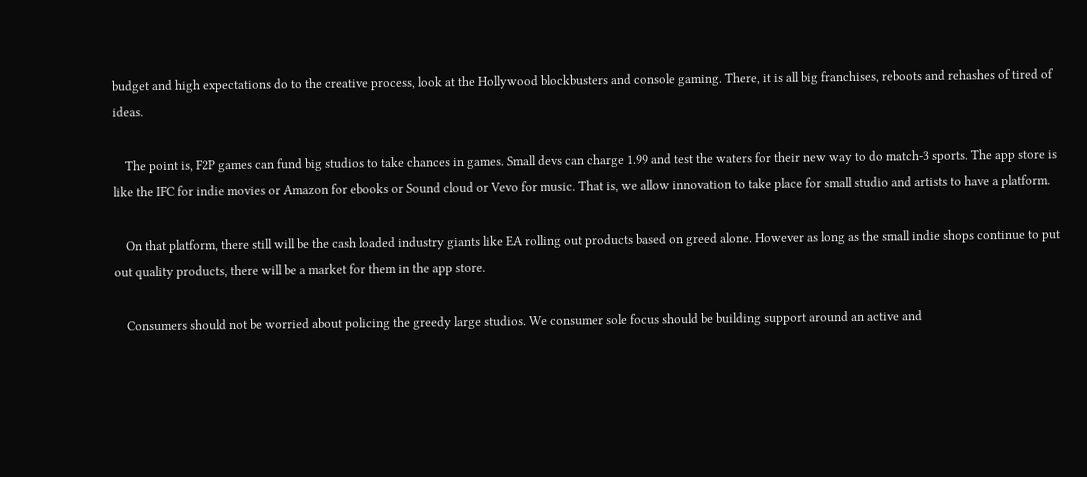budget and high expectations do to the creative process, look at the Hollywood blockbusters and console gaming. There, it is all big franchises, reboots and rehashes of tired of ideas.

    The point is, F2P games can fund big studios to take chances in games. Small devs can charge 1.99 and test the waters for their new way to do match-3 sports. The app store is like the IFC for indie movies or Amazon for ebooks or Sound cloud or Vevo for music. That is, we allow innovation to take place for small studio and artists to have a platform.

    On that platform, there still will be the cash loaded industry giants like EA rolling out products based on greed alone. However as long as the small indie shops continue to put out quality products, there will be a market for them in the app store.

    Consumers should not be worried about policing the greedy large studios. We consumer sole focus should be building support around an active and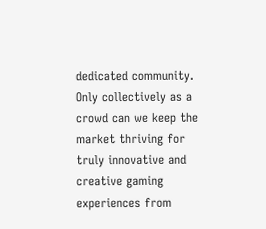dedicated community. Only collectively as a crowd can we keep the market thriving for truly innovative and creative gaming experiences from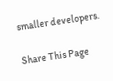smaller developers.

Share This Page